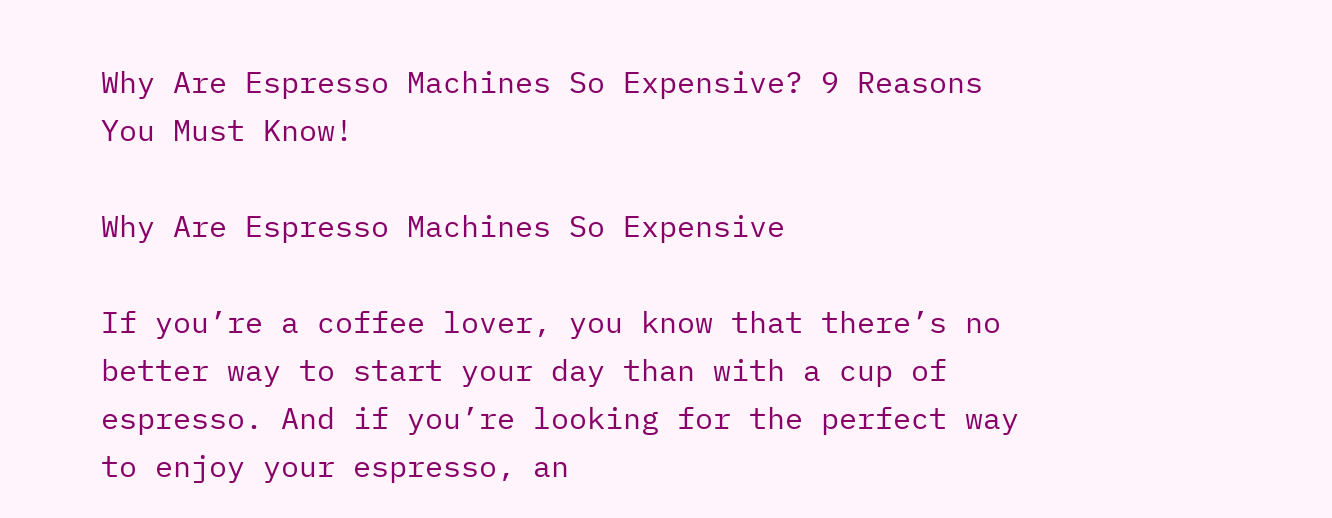Why Are Espresso Machines So Expensive? 9 Reasons You Must Know!

Why Are Espresso Machines So Expensive

If you’re a coffee lover, you know that there’s no better way to start your day than with a cup of espresso. And if you’re looking for the perfect way to enjoy your espresso, an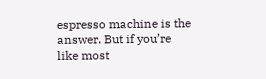espresso machine is the answer. But if you’re like most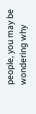people, you may be wondering why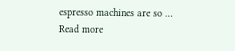espresso machines are so … Read more